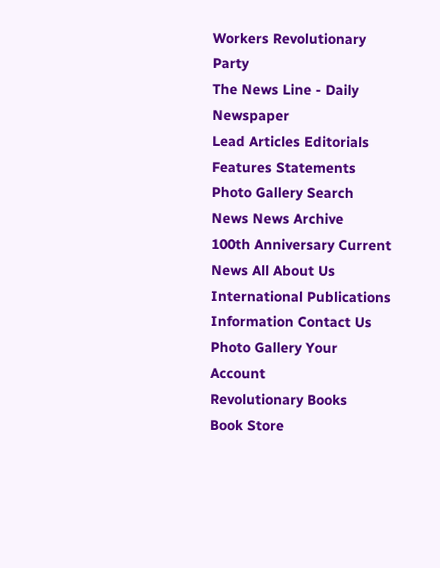Workers Revolutionary Party
The News Line - Daily Newspaper
Lead Articles Editorials Features Statements Photo Gallery Search News News Archive
100th Anniversary Current News All About Us International Publications Information Contact Us Photo Gallery Your Account
Revolutionary Books
Book Store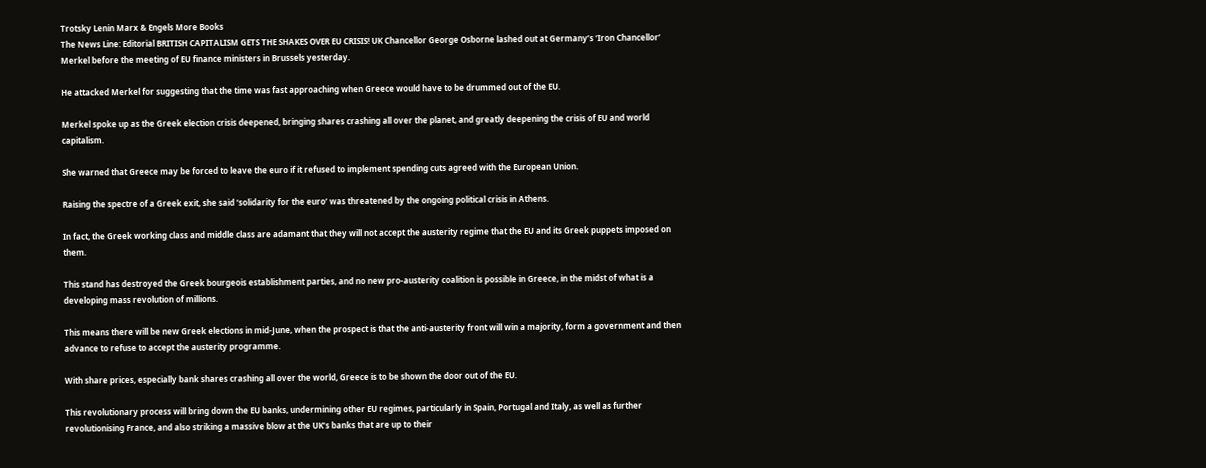Trotsky Lenin Marx & Engels More Books
The News Line: Editorial BRITISH CAPITALISM GETS THE SHAKES OVER EU CRISIS! UK Chancellor George Osborne lashed out at Germany’s ‘Iron Chancellor’ Merkel before the meeting of EU finance ministers in Brussels yesterday.

He attacked Merkel for suggesting that the time was fast approaching when Greece would have to be drummed out of the EU.

Merkel spoke up as the Greek election crisis deepened, bringing shares crashing all over the planet, and greatly deepening the crisis of EU and world capitalism.

She warned that Greece may be forced to leave the euro if it refused to implement spending cuts agreed with the European Union.

Raising the spectre of a Greek exit, she said ‘solidarity for the euro’ was threatened by the ongoing political crisis in Athens.

In fact, the Greek working class and middle class are adamant that they will not accept the austerity regime that the EU and its Greek puppets imposed on them.

This stand has destroyed the Greek bourgeois establishment parties, and no new pro-austerity coalition is possible in Greece, in the midst of what is a developing mass revolution of millions.

This means there will be new Greek elections in mid-June, when the prospect is that the anti-austerity front will win a majority, form a government and then advance to refuse to accept the austerity programme.

With share prices, especially bank shares crashing all over the world, Greece is to be shown the door out of the EU.

This revolutionary process will bring down the EU banks, undermining other EU regimes, particularly in Spain, Portugal and Italy, as well as further revolutionising France, and also striking a massive blow at the UK’s banks that are up to their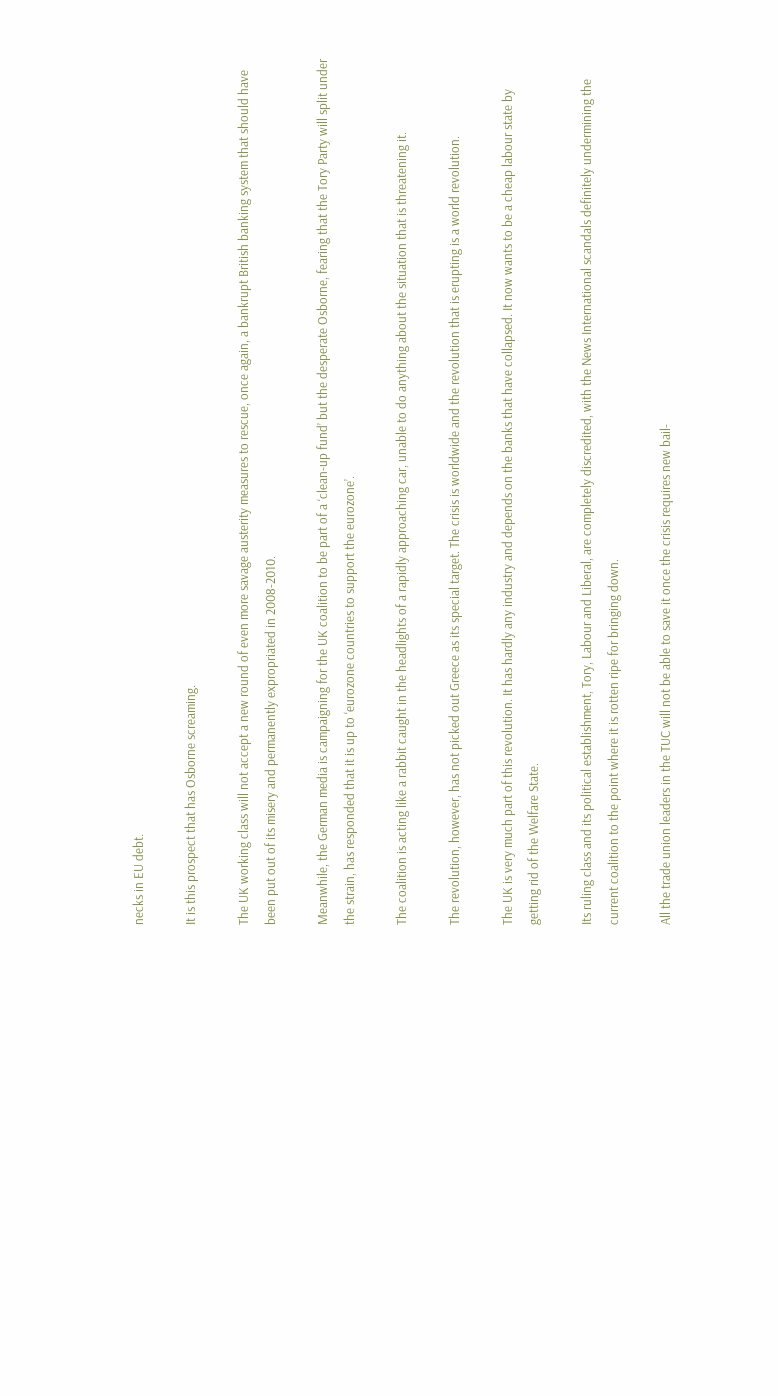necks in EU debt.

It is this prospect that has Osborne screaming.

The UK working class will not accept a new round of even more savage austerity measures to rescue, once again, a bankrupt British banking system that should have been put out of its misery and permanently expropriated in 2008-2010.

Meanwhile, the German media is campaigning for the UK coalition to be part of a ‘clean-up fund’ but the desperate Osborne, fearing that the Tory Party will split under the strain, has responded that it is up to ‘eurozone countries to support the eurozone’.

The coalition is acting like a rabbit caught in the headlights of a rapidly approaching car, unable to do anything about the situation that is threatening it.

The revolution, however, has not picked out Greece as its special target. The crisis is worldwide and the revolution that is erupting is a world revolution.

The UK is very much part of this revolution. It has hardly any industry and depends on the banks that have collapsed. It now wants to be a cheap labour state by getting rid of the Welfare State.

Its ruling class and its political establishment, Tory, Labour and Liberal, are completely discredited, with the News International scandals definitely undermining the current coalition to the point where it is rotten ripe for bringing down.

All the trade union leaders in the TUC will not be able to save it once the crisis requires new bail-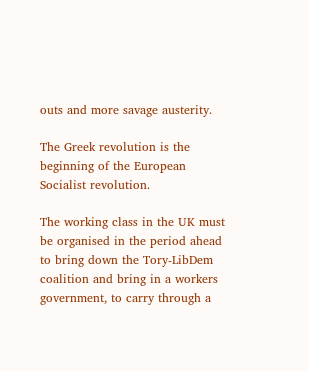outs and more savage austerity.

The Greek revolution is the beginning of the European Socialist revolution.

The working class in the UK must be organised in the period ahead to bring down the Tory-LibDem coalition and bring in a workers government, to carry through a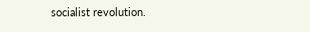socialist revolution.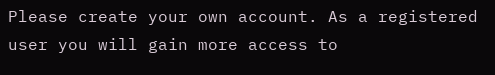Please create your own account. As a registered user you will gain more access to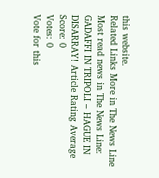this website.
Related Links More in The News Line Most read news in The News Line: GADAFFI IN TRIPOLI – HAGUE IN DISARRAY! Article Rating Average Score: 0
Votes: 0
Vote for this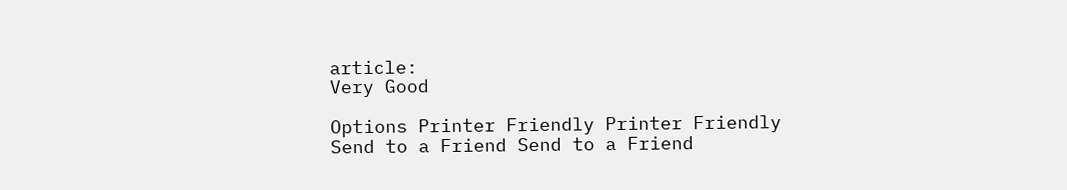article:
Very Good

Options Printer Friendly Printer Friendly
Send to a Friend Send to a Friend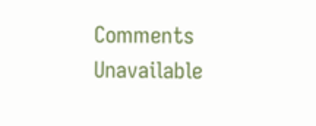Comments Unavailable